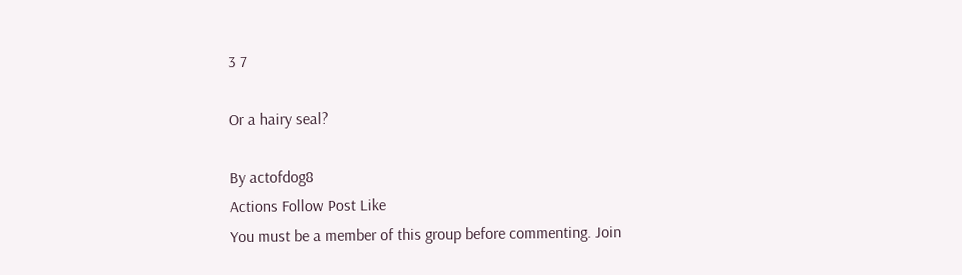3 7

Or a hairy seal?

By actofdog8
Actions Follow Post Like
You must be a member of this group before commenting. Join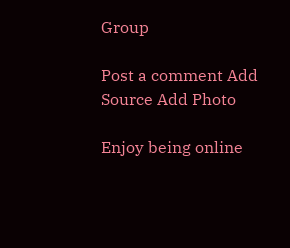Group

Post a comment Add Source Add Photo

Enjoy being online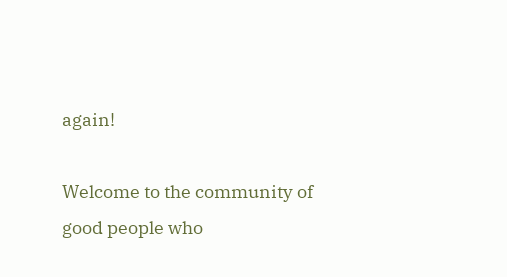again!

Welcome to the community of good people who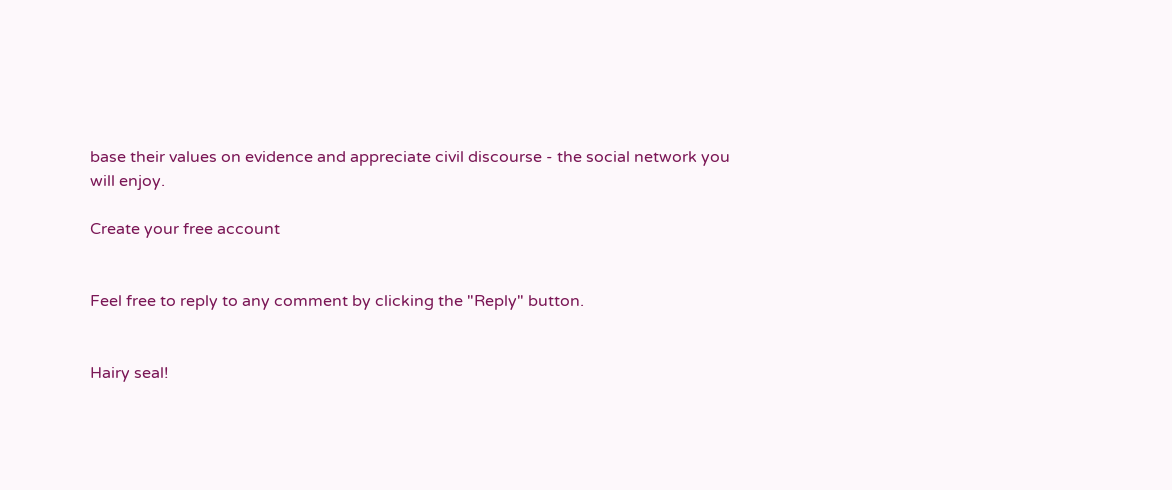base their values on evidence and appreciate civil discourse - the social network you will enjoy.

Create your free account


Feel free to reply to any comment by clicking the "Reply" button.


Hairy seal!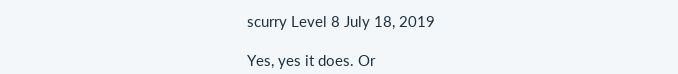scurry Level 8 July 18, 2019

Yes, yes it does. Or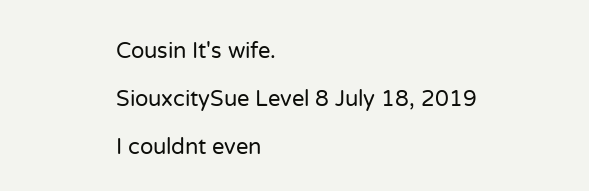Cousin It's wife.

SiouxcitySue Level 8 July 18, 2019

I couldnt even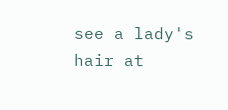see a lady's hair at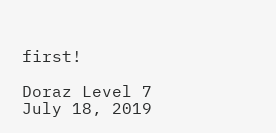first!

Doraz Level 7 July 18, 2019